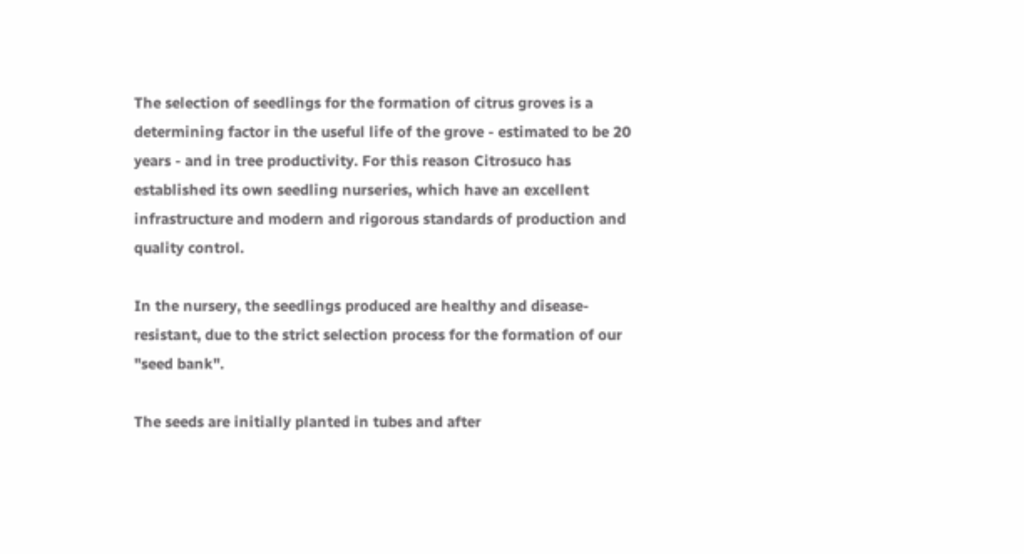The selection of seedlings for the formation of citrus groves is a determining factor in the useful life of the grove - estimated to be 20 years - and in tree productivity. For this reason Citrosuco has established its own seedling nurseries, which have an excellent infrastructure and modern and rigorous standards of production and quality control.

In the nursery, the seedlings produced are healthy and disease-resistant, due to the strict selection process for the formation of our "seed bank".

The seeds are initially planted in tubes and after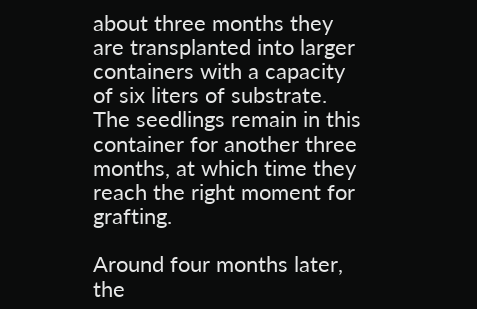about three months they are transplanted into larger containers with a capacity of six liters of substrate. The seedlings remain in this container for another three months, at which time they reach the right moment for grafting.

Around four months later, the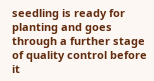seedling is ready for planting and goes through a further stage of quality control before it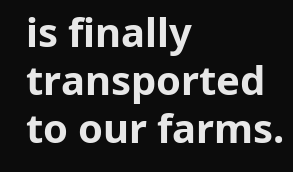is finally transported to our farms.